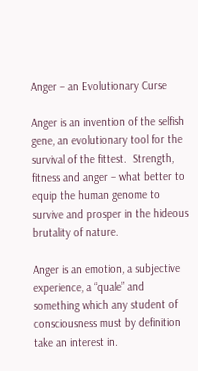Anger – an Evolutionary Curse

Anger is an invention of the selfish gene, an evolutionary tool for the survival of the fittest.  Strength, fitness and anger – what better to equip the human genome to survive and prosper in the hideous brutality of nature.

Anger is an emotion, a subjective experience, a “quale” and something which any student of consciousness must by definition take an interest in.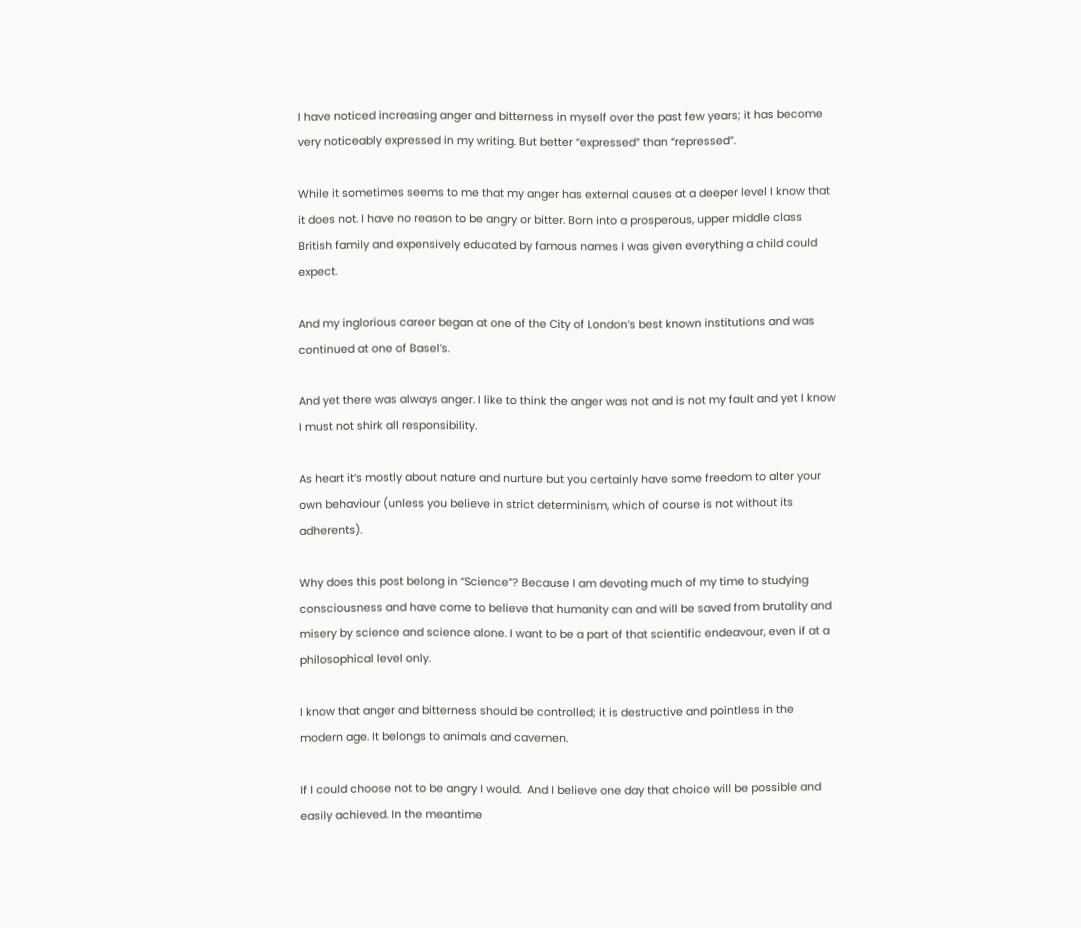I have noticed increasing anger and bitterness in myself over the past few years; it has become very noticeably expressed in my writing. But better “expressed” than “repressed”.

While it sometimes seems to me that my anger has external causes at a deeper level I know that it does not. I have no reason to be angry or bitter. Born into a prosperous, upper middle class British family and expensively educated by famous names I was given everything a child could expect.

And my inglorious career began at one of the City of London’s best known institutions and was continued at one of Basel’s.

And yet there was always anger. I like to think the anger was not and is not my fault and yet I know I must not shirk all responsibility.

As heart it’s mostly about nature and nurture but you certainly have some freedom to alter your own behaviour (unless you believe in strict determinism, which of course is not without its adherents).

Why does this post belong in “Science”? Because I am devoting much of my time to studying consciousness and have come to believe that humanity can and will be saved from brutality and misery by science and science alone. I want to be a part of that scientific endeavour, even if at a philosophical level only.

I know that anger and bitterness should be controlled; it is destructive and pointless in the modern age. It belongs to animals and cavemen.

If I could choose not to be angry I would.  And I believe one day that choice will be possible and easily achieved. In the meantime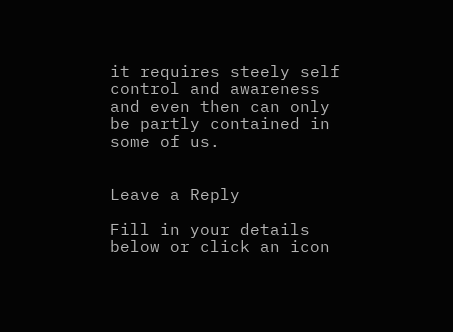it requires steely self control and awareness and even then can only be partly contained in some of us.


Leave a Reply

Fill in your details below or click an icon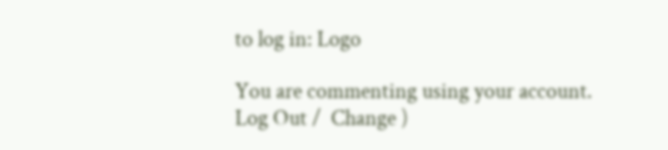to log in: Logo

You are commenting using your account. Log Out /  Change )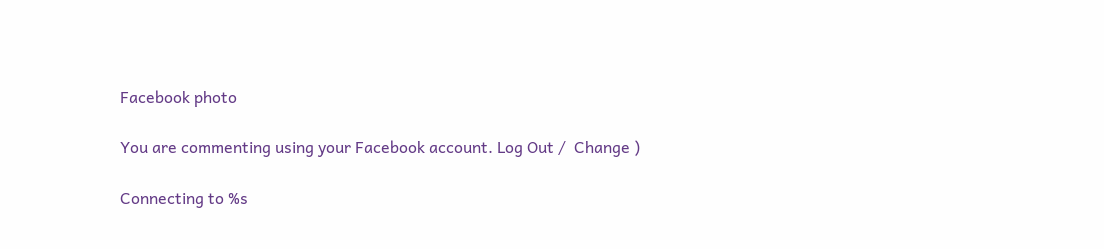Facebook photo

You are commenting using your Facebook account. Log Out /  Change )

Connecting to %s